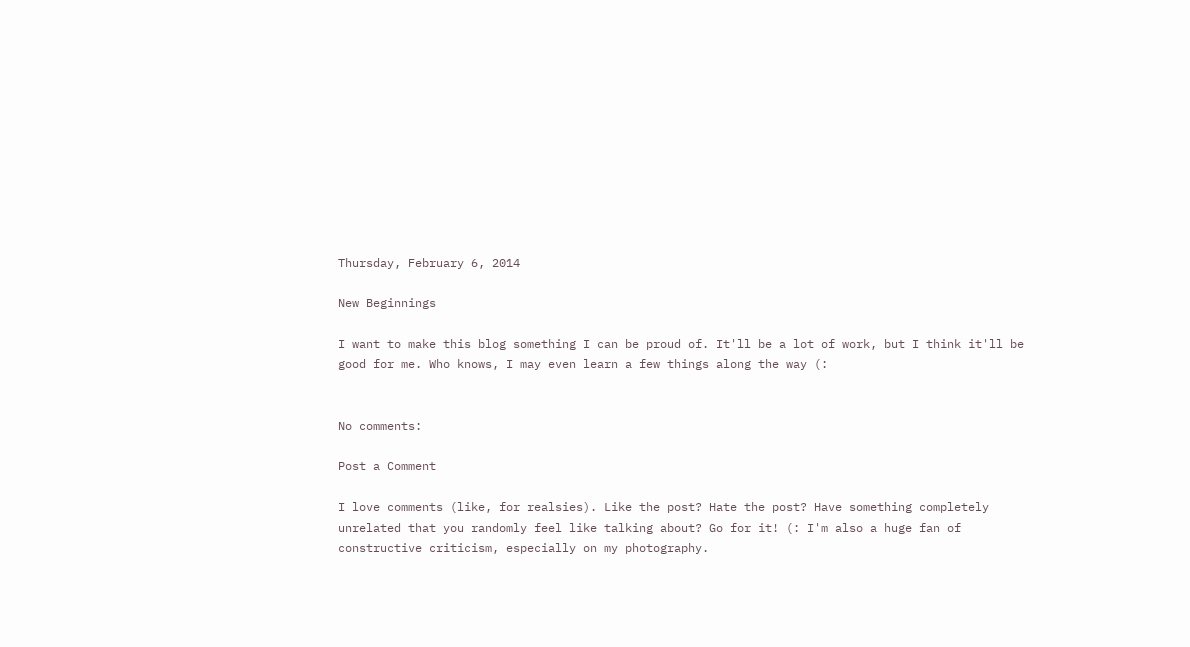Thursday, February 6, 2014

New Beginnings

I want to make this blog something I can be proud of. It'll be a lot of work, but I think it'll be good for me. Who knows, I may even learn a few things along the way (:


No comments:

Post a Comment

I love comments (like, for realsies). Like the post? Hate the post? Have something completely unrelated that you randomly feel like talking about? Go for it! (: I'm also a huge fan of constructive criticism, especially on my photography.